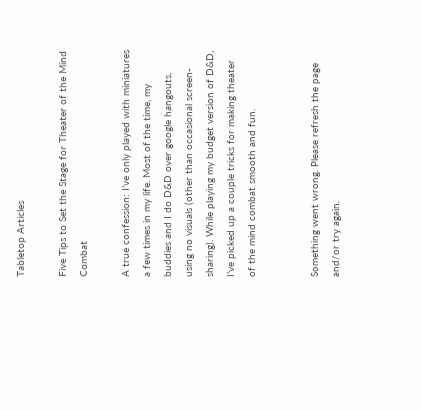Tabletop Articles

Five Tips to Set the Stage for Theater of the Mind Combat

A true confession: I’ve only played with miniatures a few times in my life. Most of the time, my buddies and I do D&D over google hangouts, using no visuals (other than occasional screen-sharing). While playing my budget version of D&D, I’ve picked up a couple tricks for making theater of the mind combat smooth and fun.


Something went wrong. Please refresh the page and/or try again.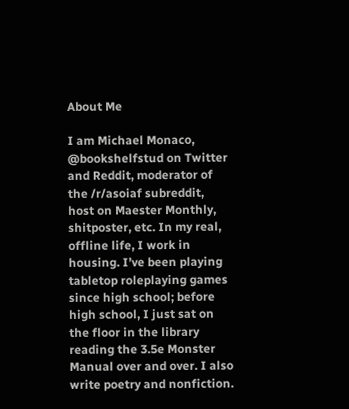About Me

I am Michael Monaco, @bookshelfstud on Twitter and Reddit, moderator of the /r/asoiaf subreddit, host on Maester Monthly, shitposter, etc. In my real, offline life, I work in housing. I’ve been playing tabletop roleplaying games since high school; before high school, I just sat on the floor in the library reading the 3.5e Monster Manual over and over. I also write poetry and nonfiction.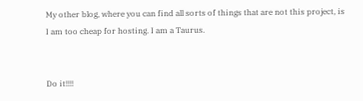My other blog, where you can find all sorts of things that are not this project, is I am too cheap for hosting. I am a Taurus.


Do it!!!!